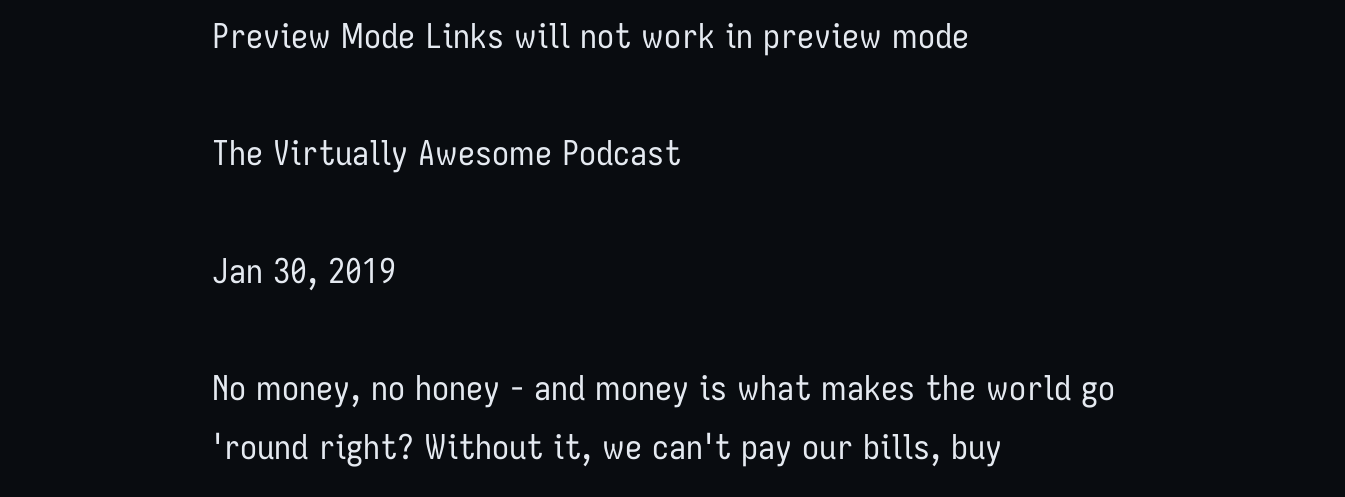Preview Mode Links will not work in preview mode

The Virtually Awesome Podcast

Jan 30, 2019

No money, no honey - and money is what makes the world go 'round right? Without it, we can't pay our bills, buy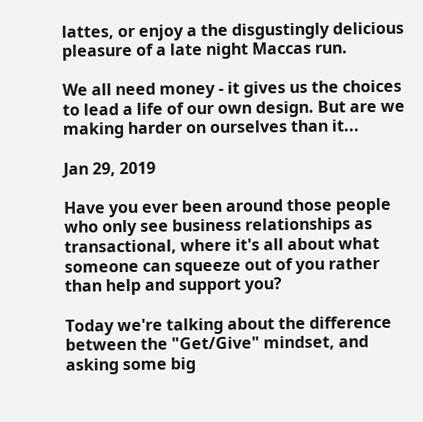lattes, or enjoy a the disgustingly delicious pleasure of a late night Maccas run.

We all need money - it gives us the choices to lead a life of our own design. But are we making harder on ourselves than it...

Jan 29, 2019

Have you ever been around those people who only see business relationships as transactional, where it's all about what someone can squeeze out of you rather than help and support you?

Today we're talking about the difference between the "Get/Give" mindset, and asking some big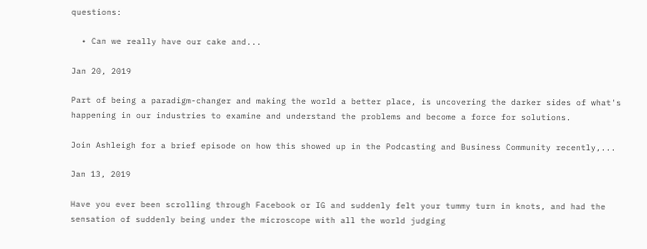questions:

  • Can we really have our cake and...

Jan 20, 2019

Part of being a paradigm-changer and making the world a better place, is uncovering the darker sides of what's happening in our industries to examine and understand the problems and become a force for solutions.

Join Ashleigh for a brief episode on how this showed up in the Podcasting and Business Community recently,...

Jan 13, 2019

Have you ever been scrolling through Facebook or IG and suddenly felt your tummy turn in knots, and had the sensation of suddenly being under the microscope with all the world judging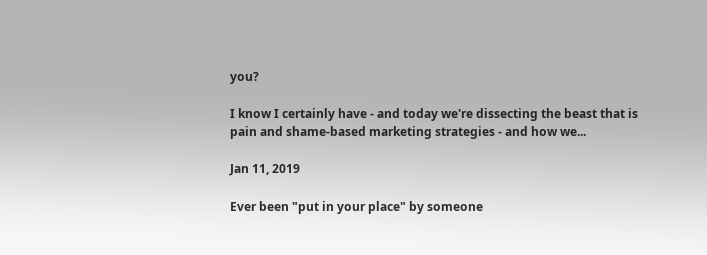you?

I know I certainly have - and today we're dissecting the beast that is pain and shame-based marketing strategies - and how we...

Jan 11, 2019

Ever been "put in your place" by someone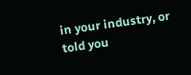in your industry, or told you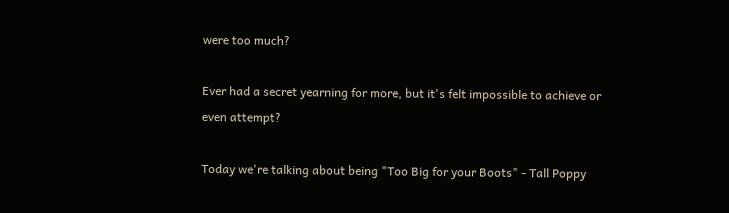were too much?

Ever had a secret yearning for more, but it's felt impossible to achieve or even attempt?

Today we're talking about being "Too Big for your Boots" - Tall Poppy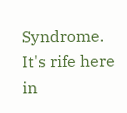Syndrome. It's rife here in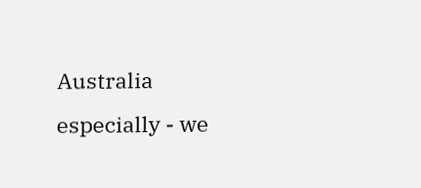Australia especially - we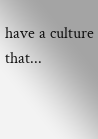have a culture that...